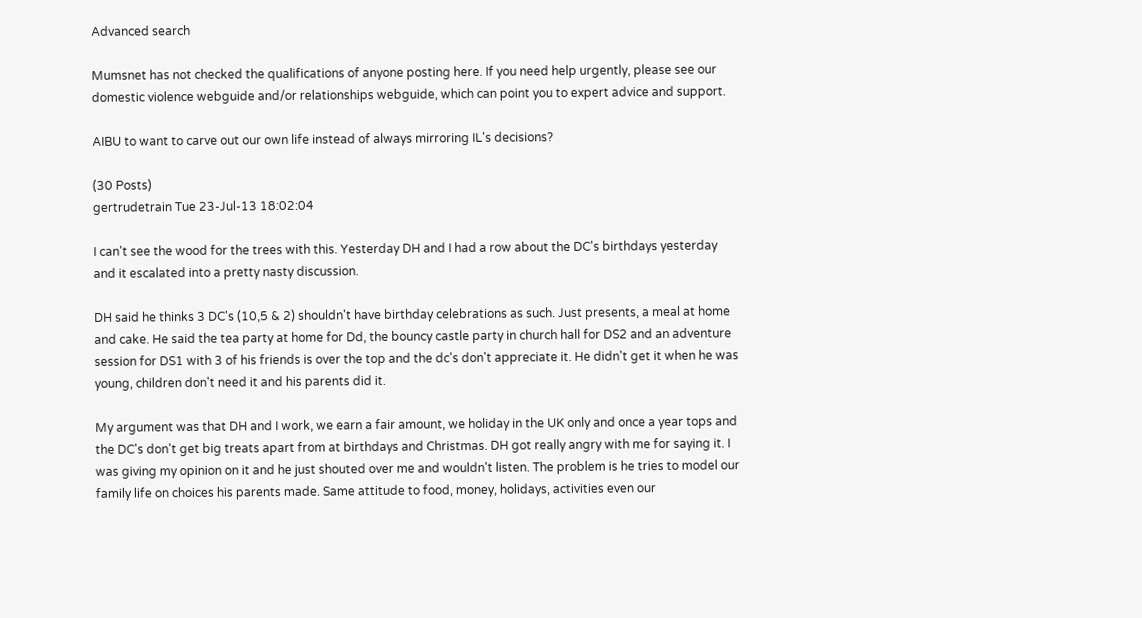Advanced search

Mumsnet has not checked the qualifications of anyone posting here. If you need help urgently, please see our domestic violence webguide and/or relationships webguide, which can point you to expert advice and support.

AIBU to want to carve out our own life instead of always mirroring IL's decisions?

(30 Posts)
gertrudetrain Tue 23-Jul-13 18:02:04

I can't see the wood for the trees with this. Yesterday DH and I had a row about the DC's birthdays yesterday and it escalated into a pretty nasty discussion.

DH said he thinks 3 DC's (10,5 & 2) shouldn't have birthday celebrations as such. Just presents, a meal at home and cake. He said the tea party at home for Dd, the bouncy castle party in church hall for DS2 and an adventure session for DS1 with 3 of his friends is over the top and the dc's don't appreciate it. He didn't get it when he was young, children don't need it and his parents did it.

My argument was that DH and I work, we earn a fair amount, we holiday in the UK only and once a year tops and the DC's don't get big treats apart from at birthdays and Christmas. DH got really angry with me for saying it. I was giving my opinion on it and he just shouted over me and wouldn't listen. The problem is he tries to model our family life on choices his parents made. Same attitude to food, money, holidays, activities even our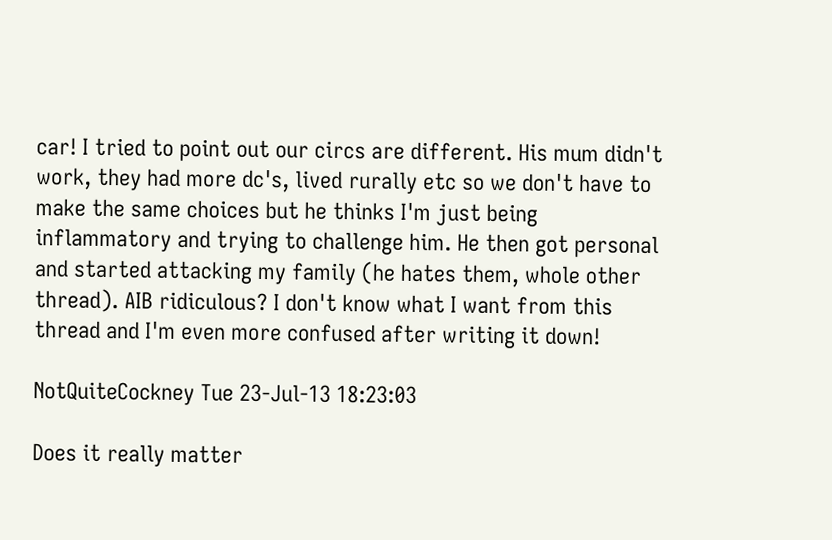car! I tried to point out our circs are different. His mum didn't work, they had more dc's, lived rurally etc so we don't have to make the same choices but he thinks I'm just being inflammatory and trying to challenge him. He then got personal and started attacking my family (he hates them, whole other thread). AIB ridiculous? I don't know what I want from this thread and I'm even more confused after writing it down!

NotQuiteCockney Tue 23-Jul-13 18:23:03

Does it really matter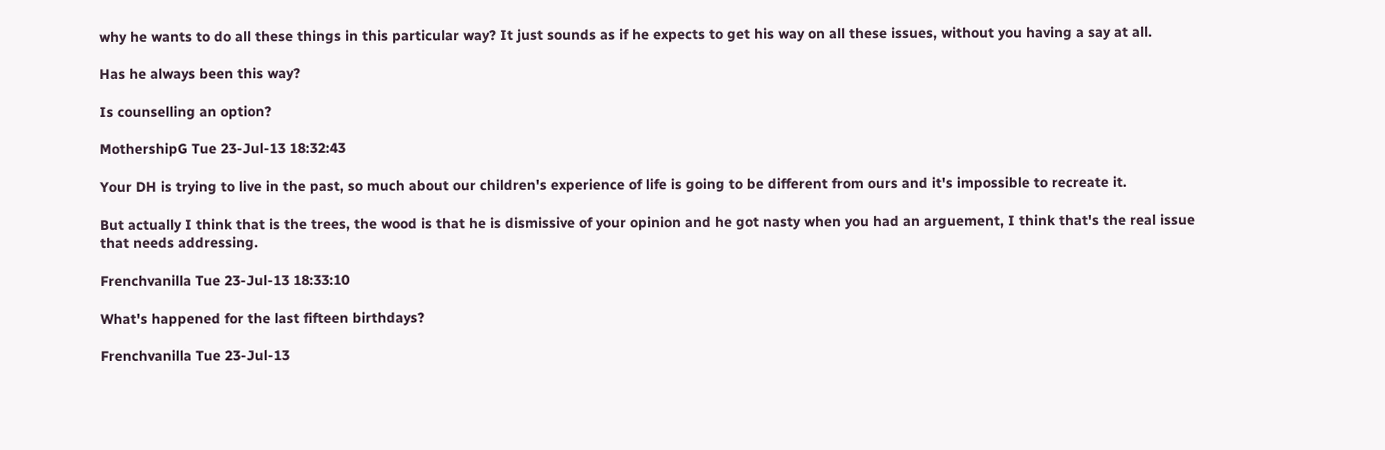why he wants to do all these things in this particular way? It just sounds as if he expects to get his way on all these issues, without you having a say at all.

Has he always been this way?

Is counselling an option?

MothershipG Tue 23-Jul-13 18:32:43

Your DH is trying to live in the past, so much about our children's experience of life is going to be different from ours and it's impossible to recreate it.

But actually I think that is the trees, the wood is that he is dismissive of your opinion and he got nasty when you had an arguement, I think that's the real issue that needs addressing.

Frenchvanilla Tue 23-Jul-13 18:33:10

What's happened for the last fifteen birthdays?

Frenchvanilla Tue 23-Jul-13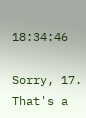18:34:46

Sorry, 17. That's a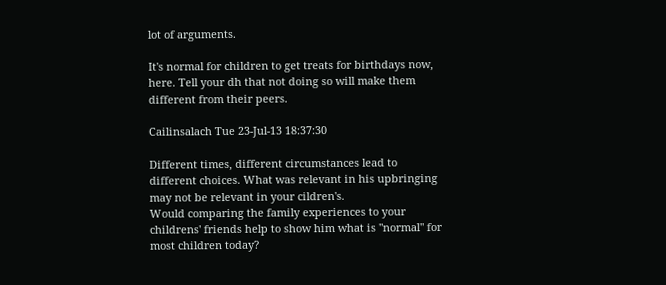lot of arguments.

It's normal for children to get treats for birthdays now, here. Tell your dh that not doing so will make them different from their peers.

Cailinsalach Tue 23-Jul-13 18:37:30

Different times, different circumstances lead to different choices. What was relevant in his upbringing may not be relevant in your cildren's.
Would comparing the family experiences to your childrens' friends help to show him what is "normal" for most children today?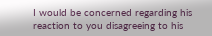I would be concerned regarding his reaction to you disagreeing to his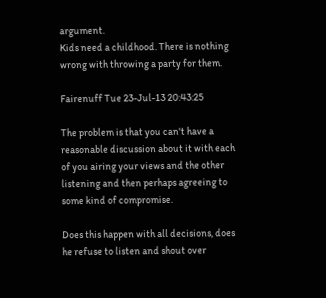argument.
Kids need a childhood. There is nothing wrong with throwing a party for them.

Fairenuff Tue 23-Jul-13 20:43:25

The problem is that you can't have a reasonable discussion about it with each of you airing your views and the other listening and then perhaps agreeing to some kind of compromise.

Does this happen with all decisions, does he refuse to listen and shout over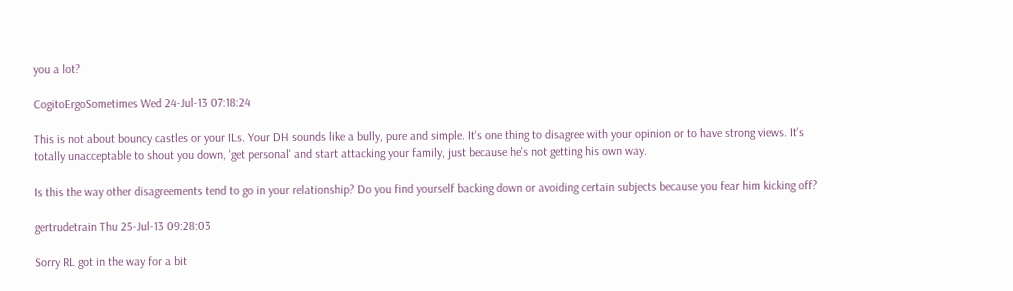you a lot?

CogitoErgoSometimes Wed 24-Jul-13 07:18:24

This is not about bouncy castles or your ILs. Your DH sounds like a bully, pure and simple. It's one thing to disagree with your opinion or to have strong views. It's totally unacceptable to shout you down, 'get personal' and start attacking your family, just because he's not getting his own way.

Is this the way other disagreements tend to go in your relationship? Do you find yourself backing down or avoiding certain subjects because you fear him kicking off?

gertrudetrain Thu 25-Jul-13 09:28:03

Sorry RL got in the way for a bit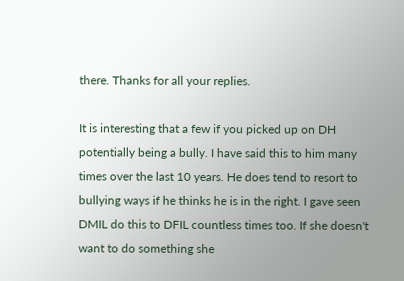there. Thanks for all your replies.

It is interesting that a few if you picked up on DH potentially being a bully. I have said this to him many times over the last 10 years. He does tend to resort to bullying ways if he thinks he is in the right. I gave seen DMIL do this to DFIL countless times too. If she doesn't want to do something she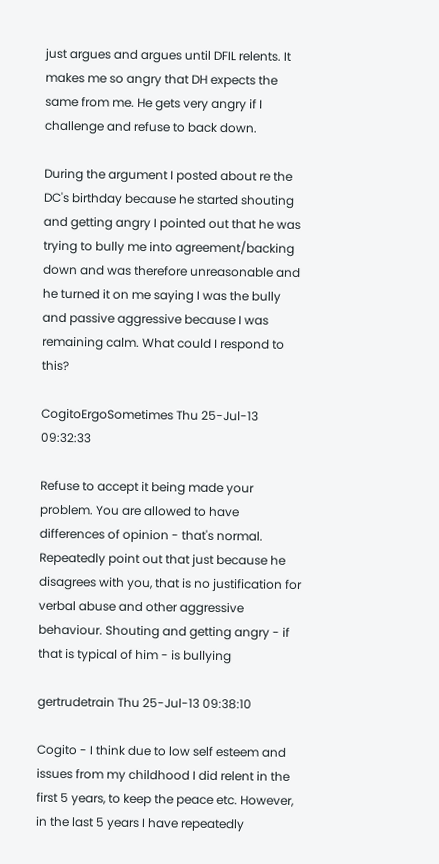just argues and argues until DFIL relents. It makes me so angry that DH expects the same from me. He gets very angry if I challenge and refuse to back down.

During the argument I posted about re the DC's birthday because he started shouting and getting angry I pointed out that he was trying to bully me into agreement/backing down and was therefore unreasonable and he turned it on me saying I was the bully and passive aggressive because I was remaining calm. What could I respond to this?

CogitoErgoSometimes Thu 25-Jul-13 09:32:33

Refuse to accept it being made your problem. You are allowed to have differences of opinion - that's normal. Repeatedly point out that just because he disagrees with you, that is no justification for verbal abuse and other aggressive behaviour. Shouting and getting angry - if that is typical of him - is bullying

gertrudetrain Thu 25-Jul-13 09:38:10

Cogito - I think due to low self esteem and issues from my childhood I did relent in the first 5 years, to keep the peace etc. However, in the last 5 years I have repeatedly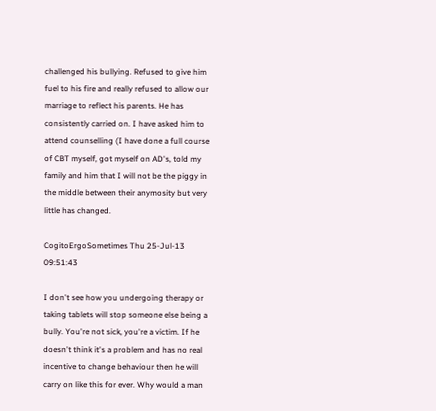challenged his bullying. Refused to give him fuel to his fire and really refused to allow our marriage to reflect his parents. He has consistently carried on. I have asked him to attend counselling (I have done a full course of CBT myself, got myself on AD's, told my family and him that I will not be the piggy in the middle between their anymosity but very little has changed.

CogitoErgoSometimes Thu 25-Jul-13 09:51:43

I don't see how you undergoing therapy or taking tablets will stop someone else being a bully. You're not sick, you're a victim. If he doesn't think it's a problem and has no real incentive to change behaviour then he will carry on like this for ever. Why would a man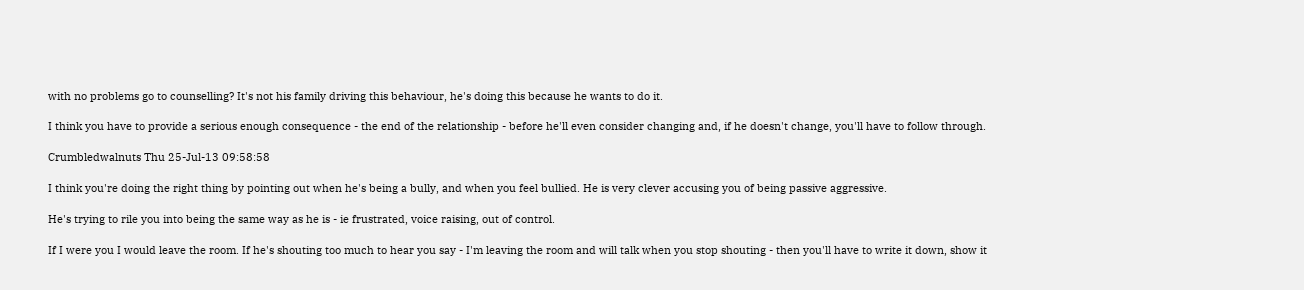with no problems go to counselling? It's not his family driving this behaviour, he's doing this because he wants to do it.

I think you have to provide a serious enough consequence - the end of the relationship - before he'll even consider changing and, if he doesn't change, you'll have to follow through.

Crumbledwalnuts Thu 25-Jul-13 09:58:58

I think you're doing the right thing by pointing out when he's being a bully, and when you feel bullied. He is very clever accusing you of being passive aggressive.

He's trying to rile you into being the same way as he is - ie frustrated, voice raising, out of control.

If I were you I would leave the room. If he's shouting too much to hear you say - I'm leaving the room and will talk when you stop shouting - then you'll have to write it down, show it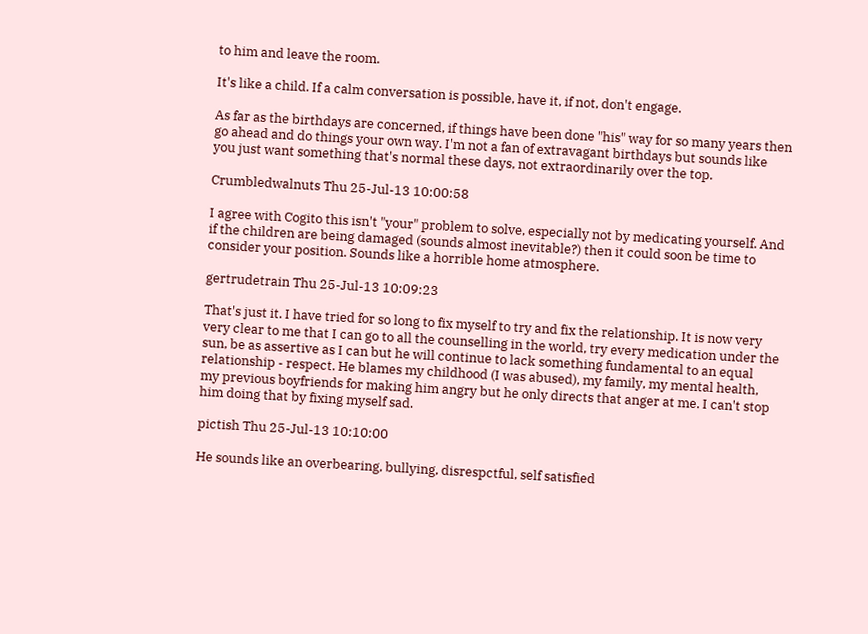to him and leave the room.

It's like a child. If a calm conversation is possible, have it, if not, don't engage.

As far as the birthdays are concerned, if things have been done "his" way for so many years then go ahead and do things your own way. I'm not a fan of extravagant birthdays but sounds like you just want something that's normal these days, not extraordinarily over the top.

Crumbledwalnuts Thu 25-Jul-13 10:00:58

I agree with Cogito this isn't "your" problem to solve, especially not by medicating yourself. And if the children are being damaged (sounds almost inevitable?) then it could soon be time to consider your position. Sounds like a horrible home atmosphere.

gertrudetrain Thu 25-Jul-13 10:09:23

That's just it. I have tried for so long to fix myself to try and fix the relationship. It is now very very clear to me that I can go to all the counselling in the world, try every medication under the sun, be as assertive as I can but he will continue to lack something fundamental to an equal relationship - respect. He blames my childhood (I was abused), my family, my mental health, my previous boyfriends for making him angry but he only directs that anger at me. I can't stop him doing that by fixing myself sad.

pictish Thu 25-Jul-13 10:10:00

He sounds like an overbearing, bullying, disrespctful, self satisfied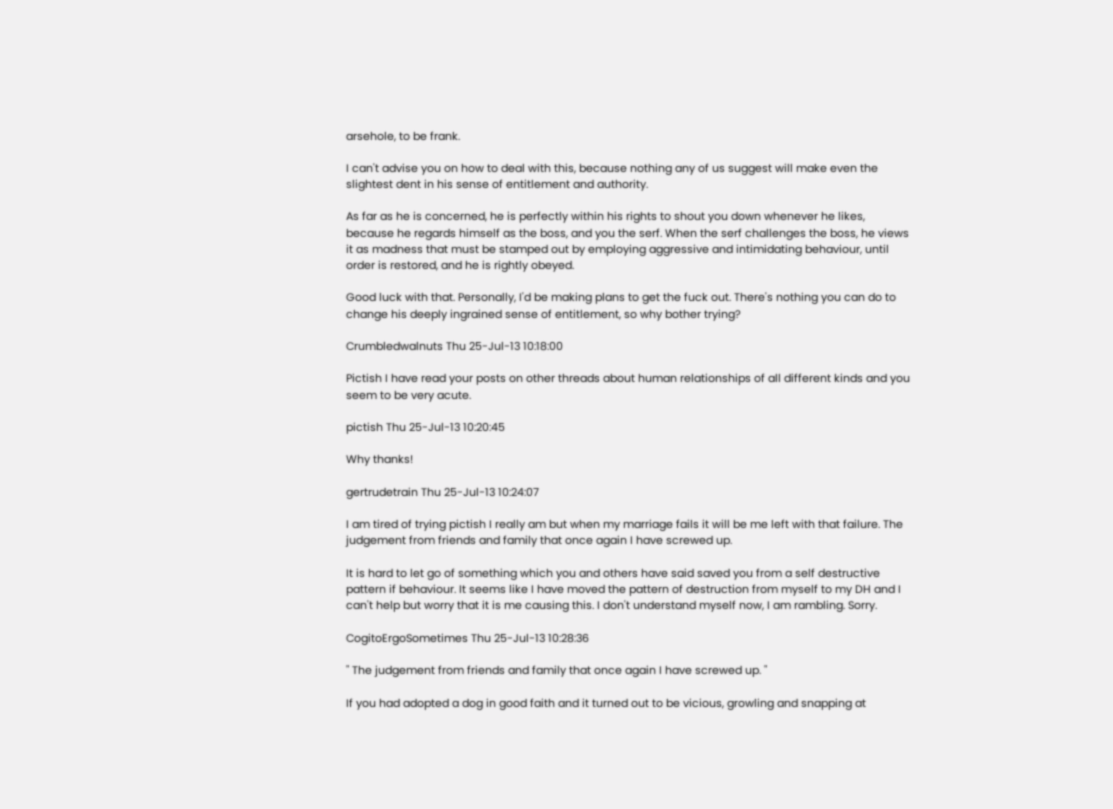arsehole, to be frank.

I can't advise you on how to deal with this, because nothing any of us suggest will make even the slightest dent in his sense of entitlement and authority.

As far as he is concerned, he is perfectly within his rights to shout you down whenever he likes, because he regards himself as the boss, and you the serf. When the serf challenges the boss, he views it as madness that must be stamped out by employing aggressive and intimidating behaviour, until order is restored, and he is rightly obeyed.

Good luck with that. Personally, I'd be making plans to get the fuck out. There's nothing you can do to change his deeply ingrained sense of entitlement, so why bother trying?

Crumbledwalnuts Thu 25-Jul-13 10:18:00

Pictish I have read your posts on other threads about human relationships of all different kinds and you seem to be very acute.

pictish Thu 25-Jul-13 10:20:45

Why thanks!

gertrudetrain Thu 25-Jul-13 10:24:07

I am tired of trying pictish I really am but when my marriage fails it will be me left with that failure. The judgement from friends and family that once again I have screwed up.

It is hard to let go of something which you and others have said saved you from a self destructive pattern if behaviour. It seems like I have moved the pattern of destruction from myself to my DH and I can't help but worry that it is me causing this. I don't understand myself now, I am rambling. Sorry.

CogitoErgoSometimes Thu 25-Jul-13 10:28:36

" The judgement from friends and family that once again I have screwed up. "

If you had adopted a dog in good faith and it turned out to be vicious, growling and snapping at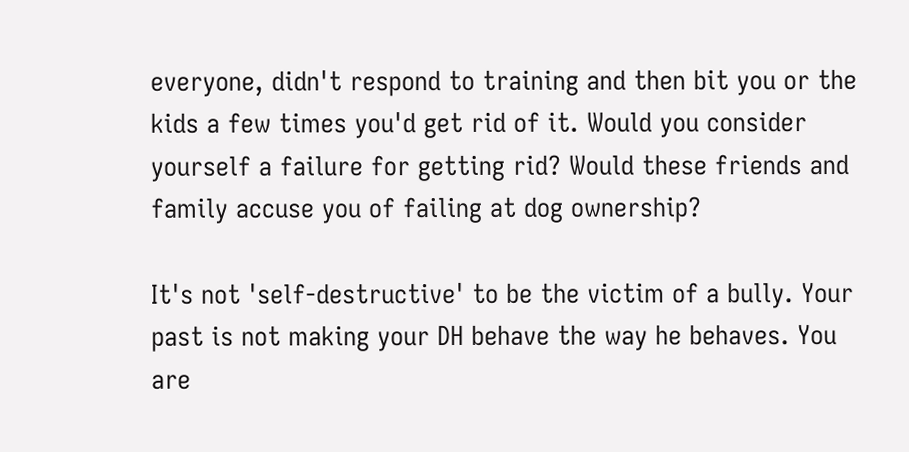everyone, didn't respond to training and then bit you or the kids a few times you'd get rid of it. Would you consider yourself a failure for getting rid? Would these friends and family accuse you of failing at dog ownership?

It's not 'self-destructive' to be the victim of a bully. Your past is not making your DH behave the way he behaves. You are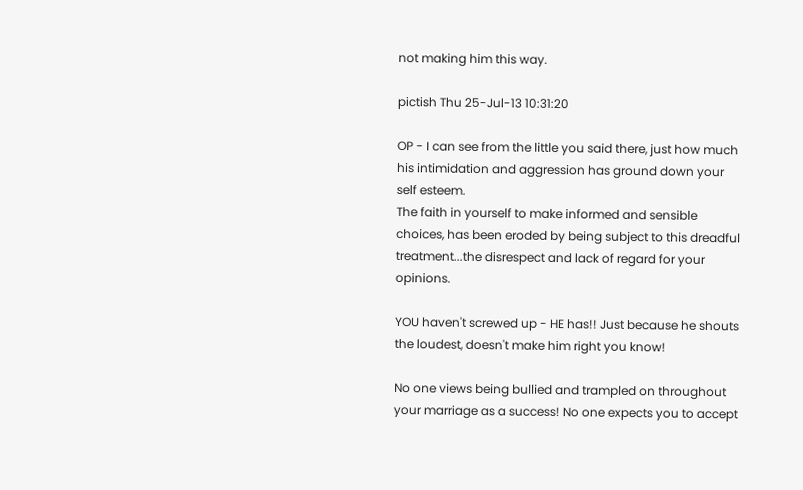not making him this way.

pictish Thu 25-Jul-13 10:31:20

OP - I can see from the little you said there, just how much his intimidation and aggression has ground down your self esteem.
The faith in yourself to make informed and sensible choices, has been eroded by being subject to this dreadful treatment...the disrespect and lack of regard for your opinions.

YOU haven't screwed up - HE has!! Just because he shouts the loudest, doesn't make him right you know!

No one views being bullied and trampled on throughout your marriage as a success! No one expects you to accept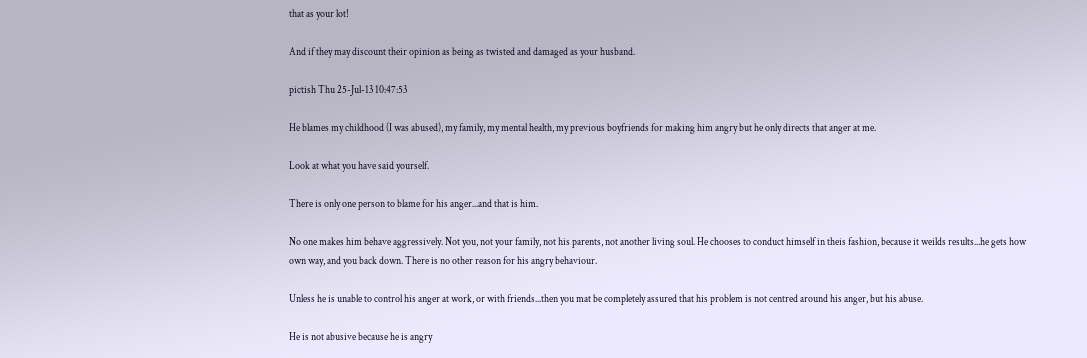that as your lot!

And if they may discount their opinion as being as twisted and damaged as your husband.

pictish Thu 25-Jul-13 10:47:53

He blames my childhood (I was abused), my family, my mental health, my previous boyfriends for making him angry but he only directs that anger at me.

Look at what you have said yourself.

There is only one person to blame for his anger...and that is him.

No one makes him behave aggressively. Not you, not your family, not his parents, not another living soul. He chooses to conduct himself in theis fashion, because it weilds results...he gets how own way, and you back down. There is no other reason for his angry behaviour.

Unless he is unable to control his anger at work, or with friends...then you mat be completely assured that his problem is not centred around his anger, but his abuse.

He is not abusive because he is angry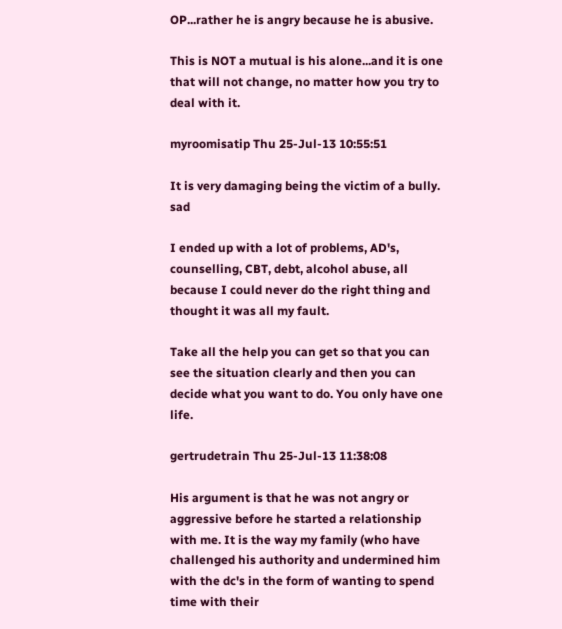OP...rather he is angry because he is abusive.

This is NOT a mutual is his alone...and it is one that will not change, no matter how you try to deal with it.

myroomisatip Thu 25-Jul-13 10:55:51

It is very damaging being the victim of a bully. sad

I ended up with a lot of problems, AD's, counselling, CBT, debt, alcohol abuse, all because I could never do the right thing and thought it was all my fault.

Take all the help you can get so that you can see the situation clearly and then you can decide what you want to do. You only have one life.

gertrudetrain Thu 25-Jul-13 11:38:08

His argument is that he was not angry or aggressive before he started a relationship with me. It is the way my family (who have challenged his authority and undermined him with the dc's in the form of wanting to spend time with their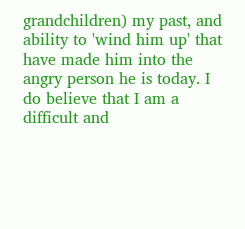grandchildren) my past, and ability to 'wind him up' that have made him into the angry person he is today. I do believe that I am a difficult and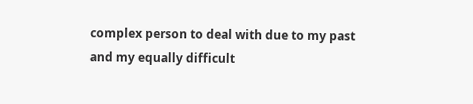complex person to deal with due to my past and my equally difficult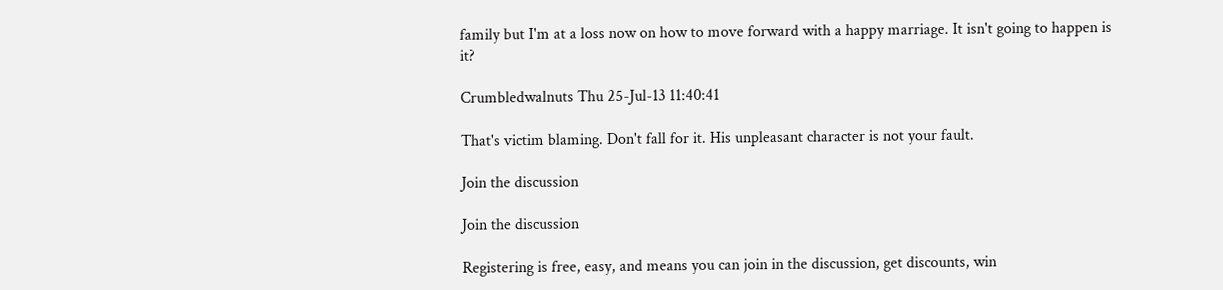family but I'm at a loss now on how to move forward with a happy marriage. It isn't going to happen is it?

Crumbledwalnuts Thu 25-Jul-13 11:40:41

That's victim blaming. Don't fall for it. His unpleasant character is not your fault.

Join the discussion

Join the discussion

Registering is free, easy, and means you can join in the discussion, get discounts, win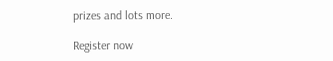prizes and lots more.

Register now